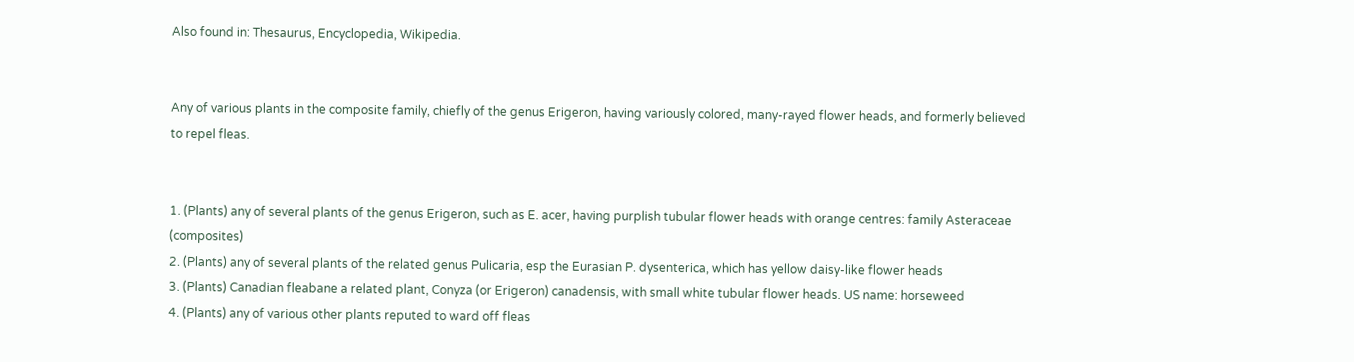Also found in: Thesaurus, Encyclopedia, Wikipedia.


Any of various plants in the composite family, chiefly of the genus Erigeron, having variously colored, many-rayed flower heads, and formerly believed to repel fleas.


1. (Plants) any of several plants of the genus Erigeron, such as E. acer, having purplish tubular flower heads with orange centres: family Asteraceae (composites)
2. (Plants) any of several plants of the related genus Pulicaria, esp the Eurasian P. dysenterica, which has yellow daisy-like flower heads
3. (Plants) Canadian fleabane a related plant, Conyza (or Erigeron) canadensis, with small white tubular flower heads. US name: horseweed
4. (Plants) any of various other plants reputed to ward off fleas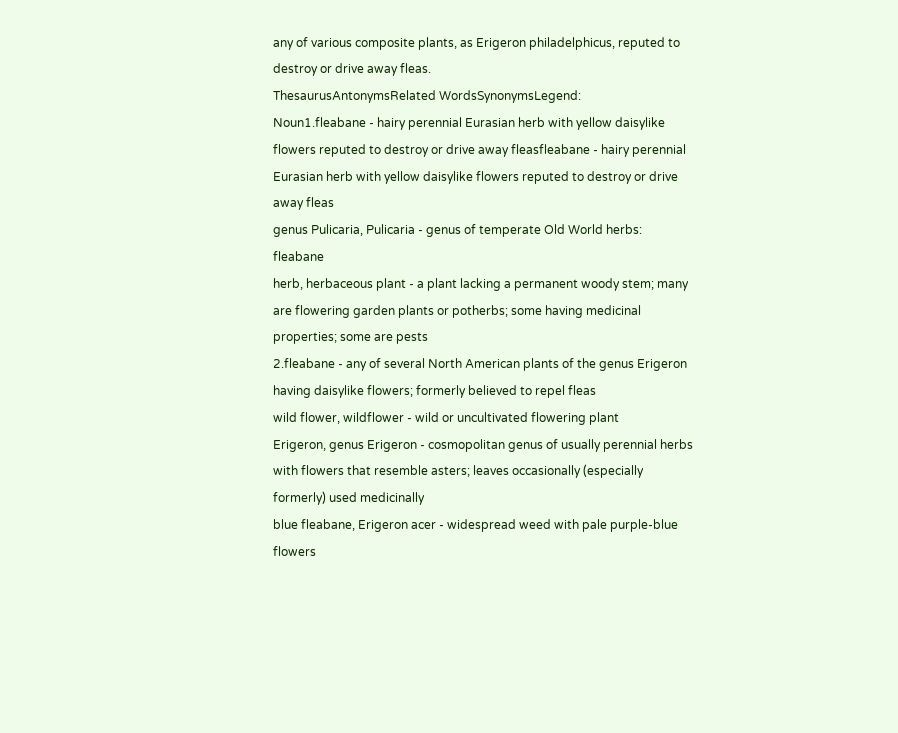any of various composite plants, as Erigeron philadelphicus, reputed to destroy or drive away fleas.
ThesaurusAntonymsRelated WordsSynonymsLegend:
Noun1.fleabane - hairy perennial Eurasian herb with yellow daisylike flowers reputed to destroy or drive away fleasfleabane - hairy perennial Eurasian herb with yellow daisylike flowers reputed to destroy or drive away fleas
genus Pulicaria, Pulicaria - genus of temperate Old World herbs: fleabane
herb, herbaceous plant - a plant lacking a permanent woody stem; many are flowering garden plants or potherbs; some having medicinal properties; some are pests
2.fleabane - any of several North American plants of the genus Erigeron having daisylike flowers; formerly believed to repel fleas
wild flower, wildflower - wild or uncultivated flowering plant
Erigeron, genus Erigeron - cosmopolitan genus of usually perennial herbs with flowers that resemble asters; leaves occasionally (especially formerly) used medicinally
blue fleabane, Erigeron acer - widespread weed with pale purple-blue flowers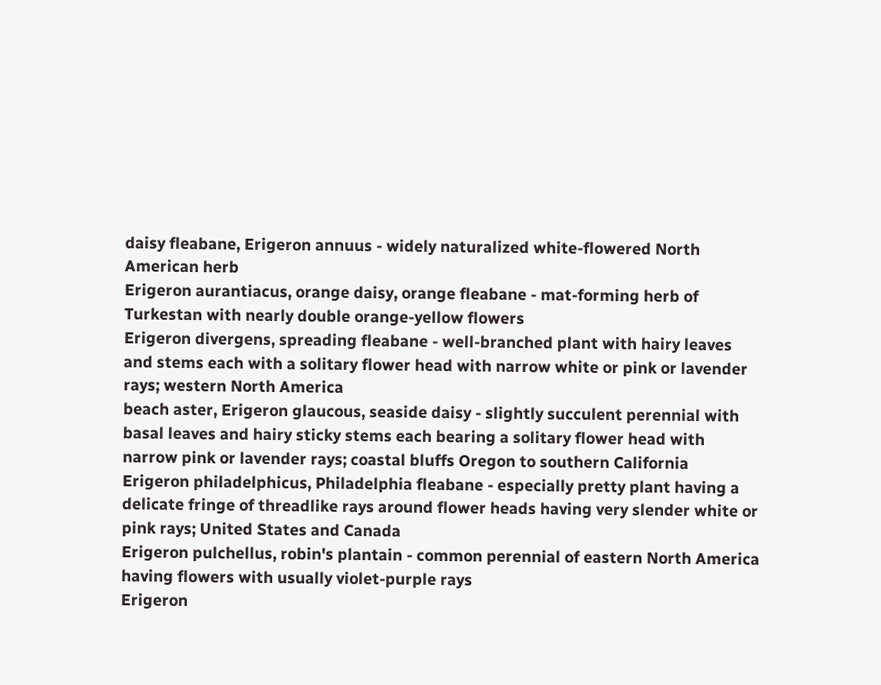daisy fleabane, Erigeron annuus - widely naturalized white-flowered North American herb
Erigeron aurantiacus, orange daisy, orange fleabane - mat-forming herb of Turkestan with nearly double orange-yellow flowers
Erigeron divergens, spreading fleabane - well-branched plant with hairy leaves and stems each with a solitary flower head with narrow white or pink or lavender rays; western North America
beach aster, Erigeron glaucous, seaside daisy - slightly succulent perennial with basal leaves and hairy sticky stems each bearing a solitary flower head with narrow pink or lavender rays; coastal bluffs Oregon to southern California
Erigeron philadelphicus, Philadelphia fleabane - especially pretty plant having a delicate fringe of threadlike rays around flower heads having very slender white or pink rays; United States and Canada
Erigeron pulchellus, robin's plantain - common perennial of eastern North America having flowers with usually violet-purple rays
Erigeron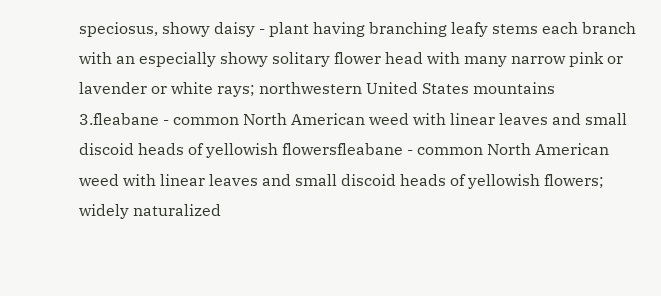speciosus, showy daisy - plant having branching leafy stems each branch with an especially showy solitary flower head with many narrow pink or lavender or white rays; northwestern United States mountains
3.fleabane - common North American weed with linear leaves and small discoid heads of yellowish flowersfleabane - common North American weed with linear leaves and small discoid heads of yellowish flowers; widely naturalized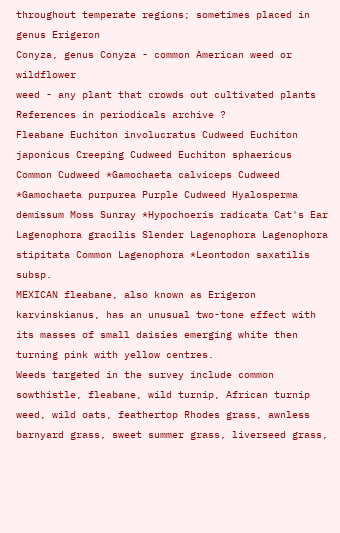throughout temperate regions; sometimes placed in genus Erigeron
Conyza, genus Conyza - common American weed or wildflower
weed - any plant that crowds out cultivated plants
References in periodicals archive ?
Fleabane Euchiton involucratus Cudweed Euchiton japonicus Creeping Cudweed Euchiton sphaericus Common Cudweed *Gamochaeta calviceps Cudweed *Gamochaeta purpurea Purple Cudweed Hyalosperma demissum Moss Sunray *Hypochoeris radicata Cat's Ear Lagenophora gracilis Slender Lagenophora Lagenophora stipitata Common Lagenophora *Leontodon saxatilis subsp.
MEXICAN fleabane, also known as Erigeron karvinskianus, has an unusual two-tone effect with its masses of small daisies emerging white then turning pink with yellow centres.
Weeds targeted in the survey include common sowthistle, fleabane, wild turnip, African turnip weed, wild oats, feathertop Rhodes grass, awnless barnyard grass, sweet summer grass, liverseed grass,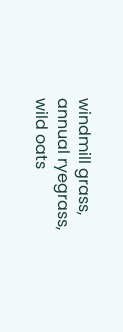windmill grass, annual ryegrass, wild oats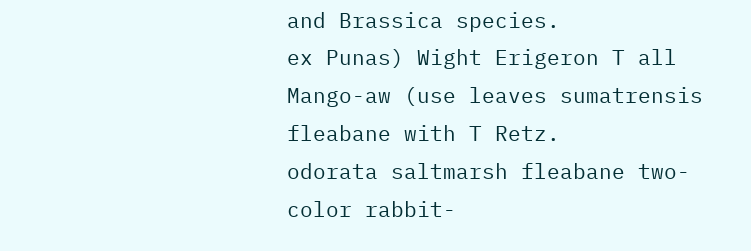and Brassica species.
ex Punas) Wight Erigeron T all Mango-aw (use leaves sumatrensis fleabane with T Retz.
odorata saltmarsh fleabane two-color rabbit-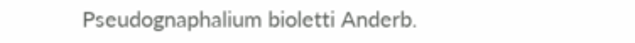Pseudognaphalium bioletti Anderb.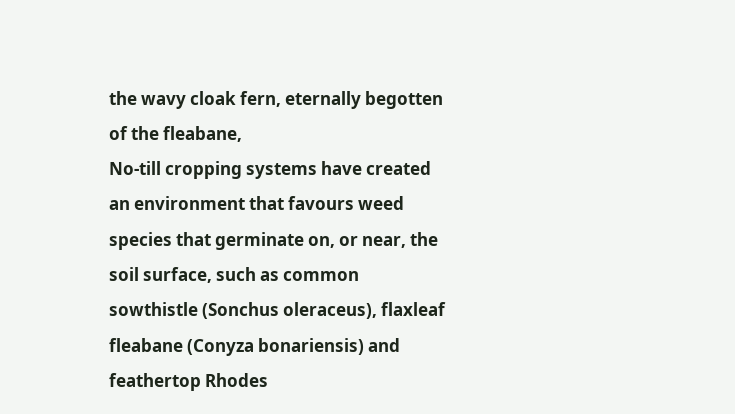the wavy cloak fern, eternally begotten of the fleabane,
No-till cropping systems have created an environment that favours weed species that germinate on, or near, the soil surface, such as common sowthistle (Sonchus oleraceus), flaxleaf fleabane (Conyza bonariensis) and feathertop Rhodes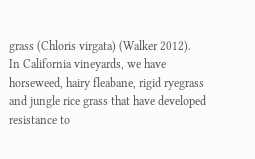grass (Chloris virgata) (Walker 2012).
In California vineyards, we have horseweed, hairy fleabane, rigid ryegrass and jungle rice grass that have developed resistance to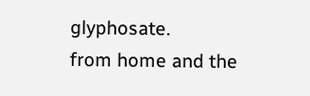glyphosate.
from home and the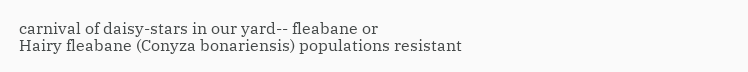carnival of daisy-stars in our yard-- fleabane or
Hairy fleabane (Conyza bonariensis) populations resistant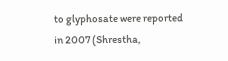to glyphosate were reported in 2007 (Shrestha,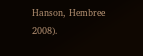Hanson, Hembree 2008).